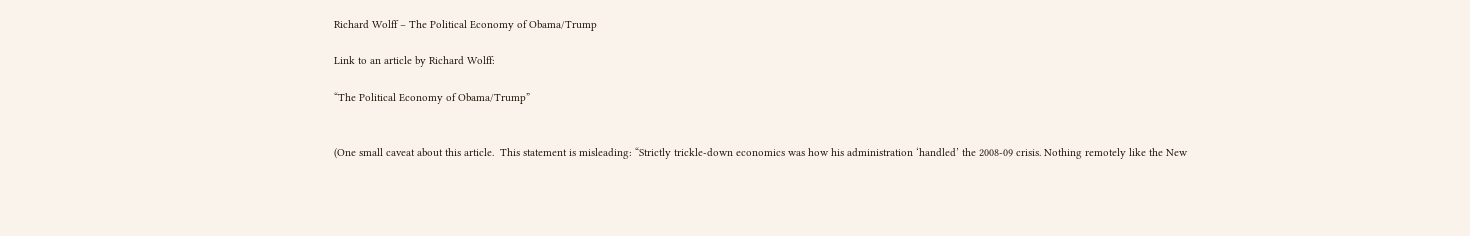Richard Wolff – The Political Economy of Obama/Trump

Link to an article by Richard Wolff:

“The Political Economy of Obama/Trump”


(One small caveat about this article.  This statement is misleading: “Strictly trickle-down economics was how his administration ‘handled’ the 2008-09 crisis. Nothing remotely like the New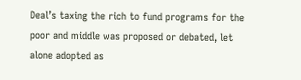Deal’s taxing the rich to fund programs for the poor and middle was proposed or debated, let alone adopted as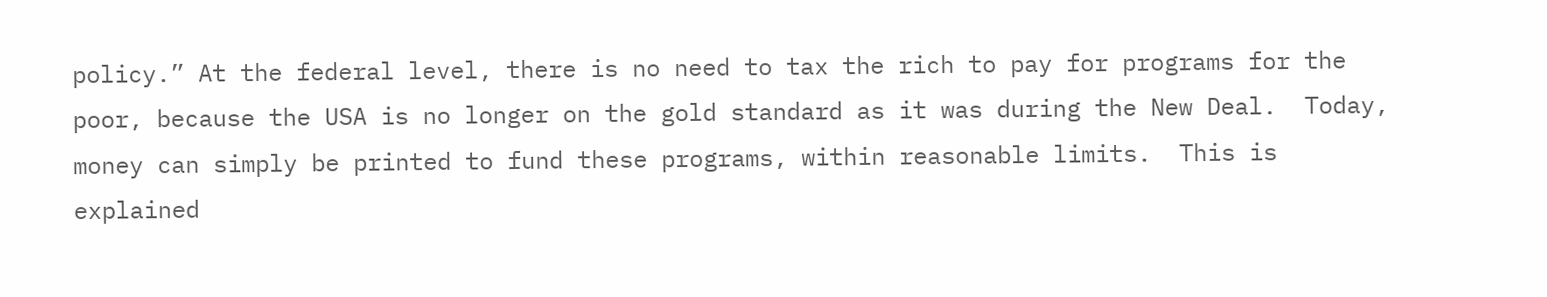policy.” At the federal level, there is no need to tax the rich to pay for programs for the poor, because the USA is no longer on the gold standard as it was during the New Deal.  Today, money can simply be printed to fund these programs, within reasonable limits.  This is explained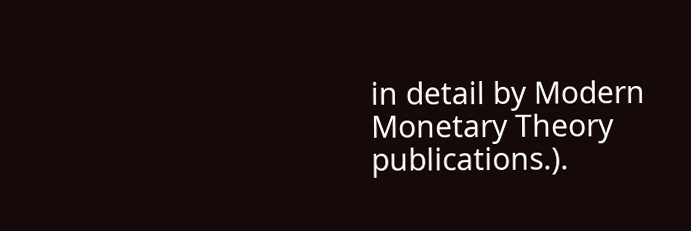in detail by Modern Monetary Theory publications.).